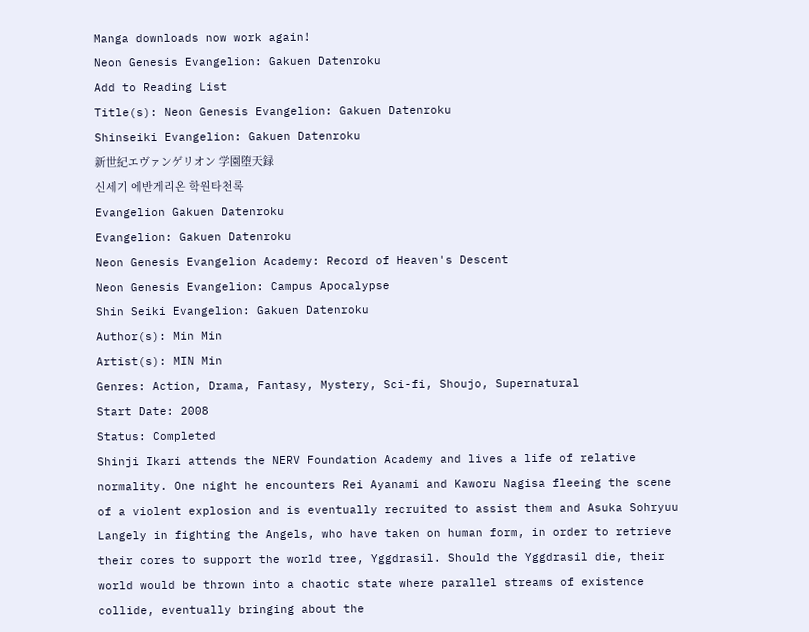Manga downloads now work again!
Neon Genesis Evangelion: Gakuen Datenroku
Add to Reading List
Title(s): Neon Genesis Evangelion: Gakuen Datenroku
Shinseiki Evangelion: Gakuen Datenroku
新世紀エヴァンゲリオン 学園堕天録
신세기 에반게리온 학원타천록
Evangelion Gakuen Datenroku
Evangelion: Gakuen Datenroku
Neon Genesis Evangelion Academy: Record of Heaven's Descent
Neon Genesis Evangelion: Campus Apocalypse
Shin Seiki Evangelion: Gakuen Datenroku
Author(s): Min Min
Artist(s): MIN Min
Genres: Action, Drama, Fantasy, Mystery, Sci-fi, Shoujo, Supernatural
Start Date: 2008
Status: Completed
Shinji Ikari attends the NERV Foundation Academy and lives a life of relative normality. One night he encounters Rei Ayanami and Kaworu Nagisa fleeing the scene of a violent explosion and is eventually recruited to assist them and Asuka Sohryuu Langely in fighting the Angels, who have taken on human form, in order to retrieve their cores to support the world tree, Yggdrasil. Should the Yggdrasil die, their world would be thrown into a chaotic state where parallel streams of existence collide, eventually bringing about the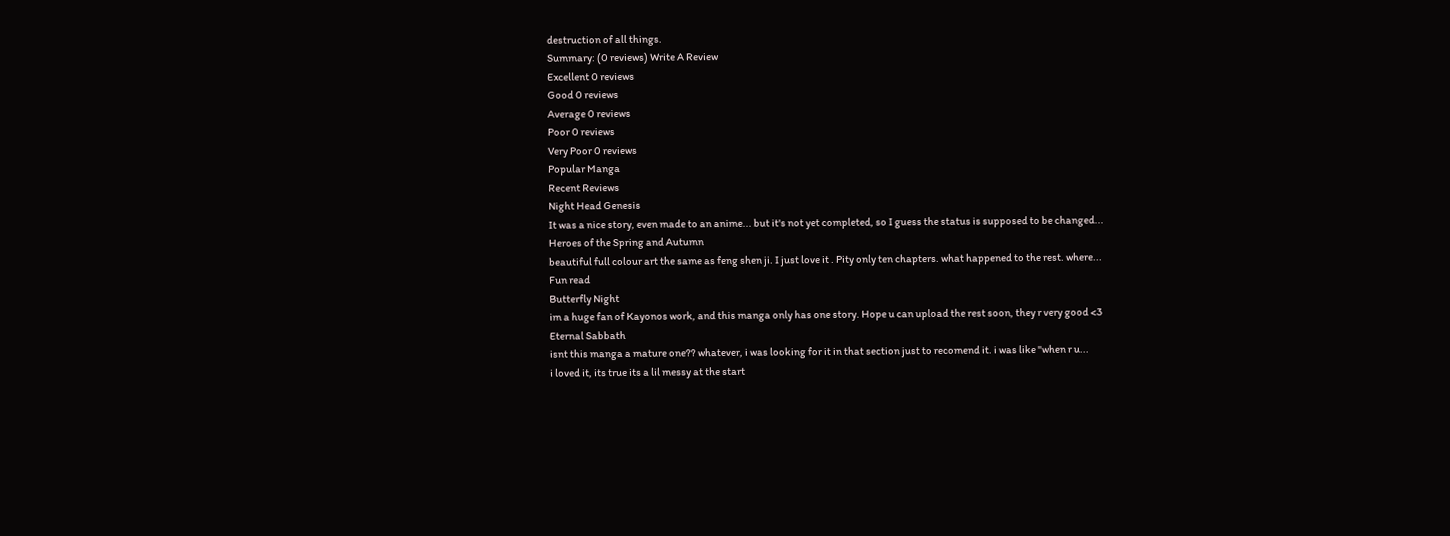destruction of all things.
Summary: (0 reviews) Write A Review
Excellent 0 reviews
Good 0 reviews
Average 0 reviews
Poor 0 reviews
Very Poor 0 reviews
Popular Manga
Recent Reviews
Night Head Genesis
It was a nice story, even made to an anime... but it's not yet completed, so I guess the status is supposed to be changed...
Heroes of the Spring and Autumn
beautiful full colour art the same as feng shen ji. I just love it . Pity only ten chapters. what happened to the rest. where...
Fun read
Butterfly Night
im a huge fan of Kayonos work, and this manga only has one story. Hope u can upload the rest soon, they r very good <3
Eternal Sabbath
isnt this manga a mature one?? whatever, i was looking for it in that section just to recomend it. i was like "when r u...
i loved it, its true its a lil messy at the start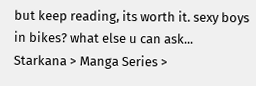but keep reading, its worth it. sexy boys in bikes? what else u can ask...
Starkana > Manga Series >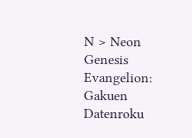N > Neon Genesis Evangelion: Gakuen Datenroku